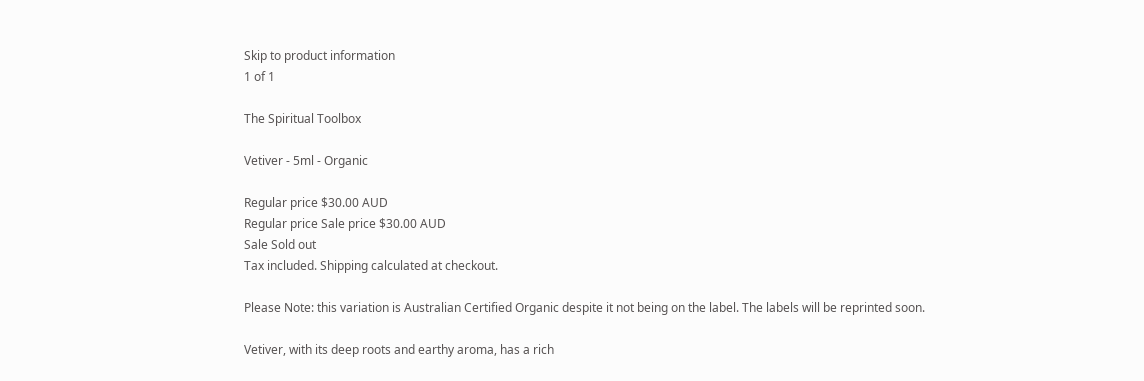Skip to product information
1 of 1

The Spiritual Toolbox

Vetiver - 5ml - Organic

Regular price $30.00 AUD
Regular price Sale price $30.00 AUD
Sale Sold out
Tax included. Shipping calculated at checkout.

Please Note: this variation is Australian Certified Organic despite it not being on the label. The labels will be reprinted soon.

Vetiver, with its deep roots and earthy aroma, has a rich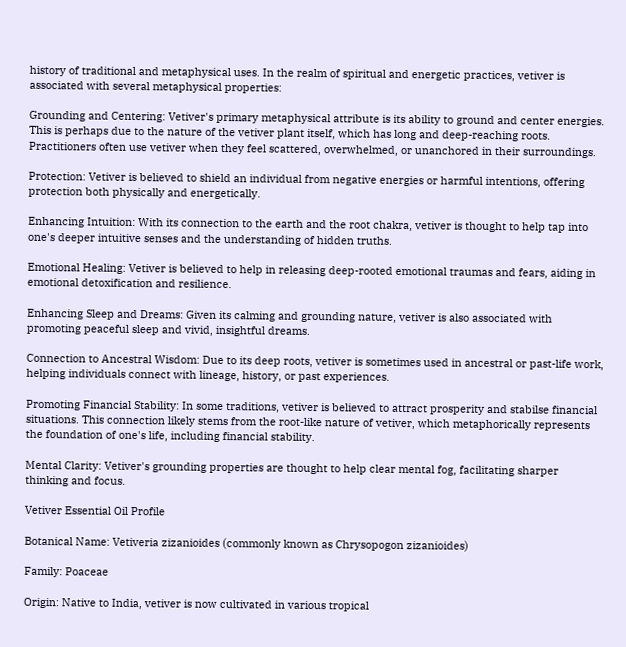history of traditional and metaphysical uses. In the realm of spiritual and energetic practices, vetiver is associated with several metaphysical properties:

Grounding and Centering: Vetiver's primary metaphysical attribute is its ability to ground and center energies. This is perhaps due to the nature of the vetiver plant itself, which has long and deep-reaching roots. Practitioners often use vetiver when they feel scattered, overwhelmed, or unanchored in their surroundings.

Protection: Vetiver is believed to shield an individual from negative energies or harmful intentions, offering protection both physically and energetically.

Enhancing Intuition: With its connection to the earth and the root chakra, vetiver is thought to help tap into one's deeper intuitive senses and the understanding of hidden truths.

Emotional Healing: Vetiver is believed to help in releasing deep-rooted emotional traumas and fears, aiding in emotional detoxification and resilience.

Enhancing Sleep and Dreams: Given its calming and grounding nature, vetiver is also associated with promoting peaceful sleep and vivid, insightful dreams.

Connection to Ancestral Wisdom: Due to its deep roots, vetiver is sometimes used in ancestral or past-life work, helping individuals connect with lineage, history, or past experiences.

Promoting Financial Stability: In some traditions, vetiver is believed to attract prosperity and stabilse financial situations. This connection likely stems from the root-like nature of vetiver, which metaphorically represents the foundation of one's life, including financial stability.

Mental Clarity: Vetiver's grounding properties are thought to help clear mental fog, facilitating sharper thinking and focus.

Vetiver Essential Oil Profile

Botanical Name: Vetiveria zizanioides (commonly known as Chrysopogon zizanioides)

Family: Poaceae

Origin: Native to India, vetiver is now cultivated in various tropical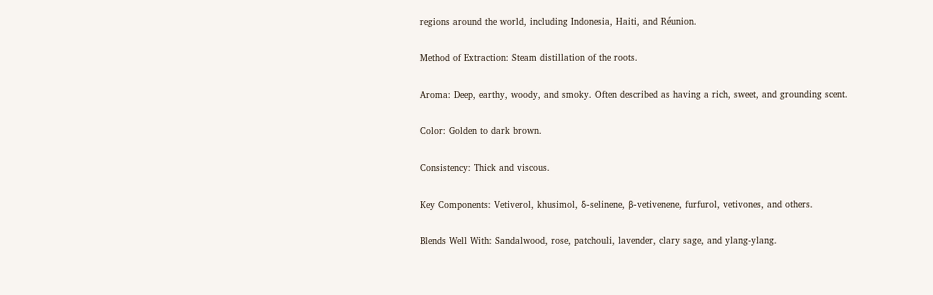regions around the world, including Indonesia, Haiti, and Réunion.

Method of Extraction: Steam distillation of the roots.

Aroma: Deep, earthy, woody, and smoky. Often described as having a rich, sweet, and grounding scent.

Color: Golden to dark brown.

Consistency: Thick and viscous.

Key Components: Vetiverol, khusimol, δ-selinene, β-vetivenene, furfurol, vetivones, and others.

Blends Well With: Sandalwood, rose, patchouli, lavender, clary sage, and ylang-ylang.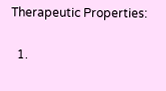Therapeutic Properties:

  1.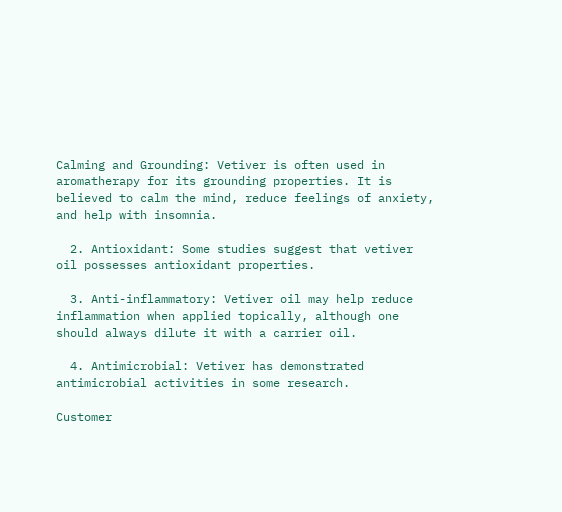Calming and Grounding: Vetiver is often used in aromatherapy for its grounding properties. It is believed to calm the mind, reduce feelings of anxiety, and help with insomnia.

  2. Antioxidant: Some studies suggest that vetiver oil possesses antioxidant properties.

  3. Anti-inflammatory: Vetiver oil may help reduce inflammation when applied topically, although one should always dilute it with a carrier oil.

  4. Antimicrobial: Vetiver has demonstrated antimicrobial activities in some research.

Customer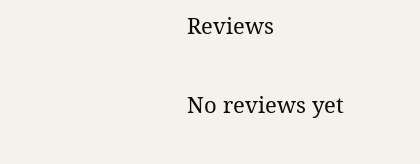Reviews

No reviews yet